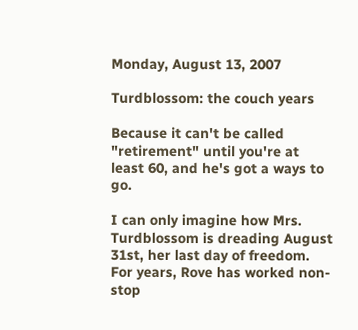Monday, August 13, 2007

Turdblossom: the couch years

Because it can't be called "retirement" until you're at least 60, and he's got a ways to go.

I can only imagine how Mrs. Turdblossom is dreading August 31st, her last day of freedom. For years, Rove has worked non-stop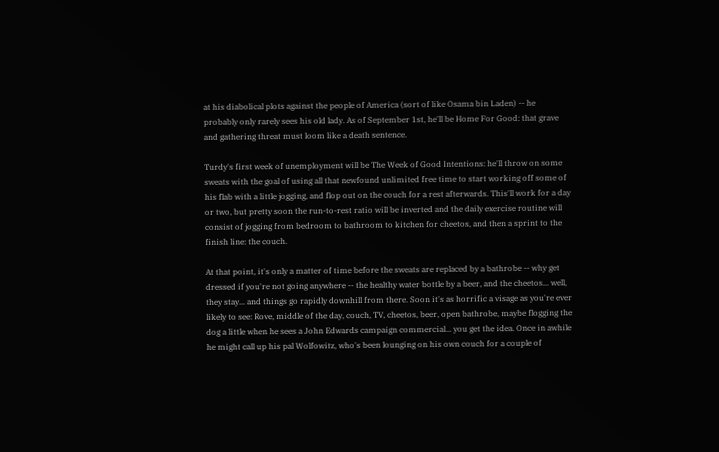at his diabolical plots against the people of America (sort of like Osama bin Laden) -- he probably only rarely sees his old lady. As of September 1st, he'll be Home For Good: that grave and gathering threat must loom like a death sentence.

Turdy's first week of unemployment will be The Week of Good Intentions: he'll throw on some sweats with the goal of using all that newfound unlimited free time to start working off some of his flab with a little jogging, and flop out on the couch for a rest afterwards. This'll work for a day or two, but pretty soon the run-to-rest ratio will be inverted and the daily exercise routine will consist of jogging from bedroom to bathroom to kitchen for cheetos, and then a sprint to the finish line: the couch.

At that point, it's only a matter of time before the sweats are replaced by a bathrobe -- why get dressed if you're not going anywhere -- the healthy water bottle by a beer, and the cheetos... well, they stay... and things go rapidly downhill from there. Soon it's as horrific a visage as you're ever likely to see: Rove, middle of the day, couch, TV, cheetos, beer, open bathrobe, maybe flogging the dog a little when he sees a John Edwards campaign commercial... you get the idea. Once in awhile he might call up his pal Wolfowitz, who's been lounging on his own couch for a couple of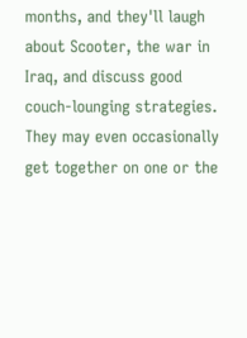months, and they'll laugh about Scooter, the war in Iraq, and discuss good couch-lounging strategies. They may even occasionally get together on one or the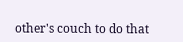other's couch to do that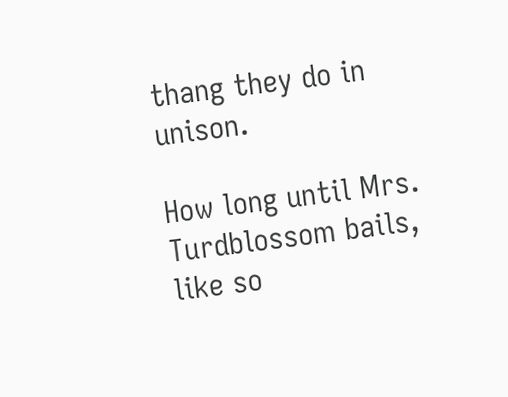thang they do in unison.

How long until Mrs. Turdblossom bails, like so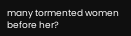many tormented women before her?